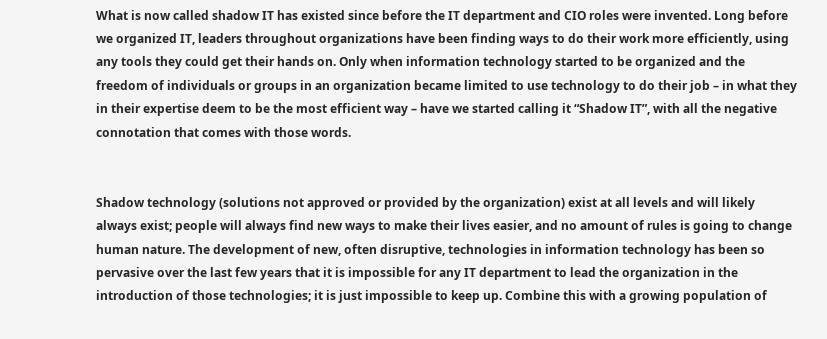What is now called shadow IT has existed since before the IT department and CIO roles were invented. Long before we organized IT, leaders throughout organizations have been finding ways to do their work more efficiently, using any tools they could get their hands on. Only when information technology started to be organized and the freedom of individuals or groups in an organization became limited to use technology to do their job – in what they in their expertise deem to be the most efficient way – have we started calling it “Shadow IT”, with all the negative connotation that comes with those words.


Shadow technology (solutions not approved or provided by the organization) exist at all levels and will likely always exist; people will always find new ways to make their lives easier, and no amount of rules is going to change human nature. The development of new, often disruptive, technologies in information technology has been so pervasive over the last few years that it is impossible for any IT department to lead the organization in the introduction of those technologies; it is just impossible to keep up. Combine this with a growing population of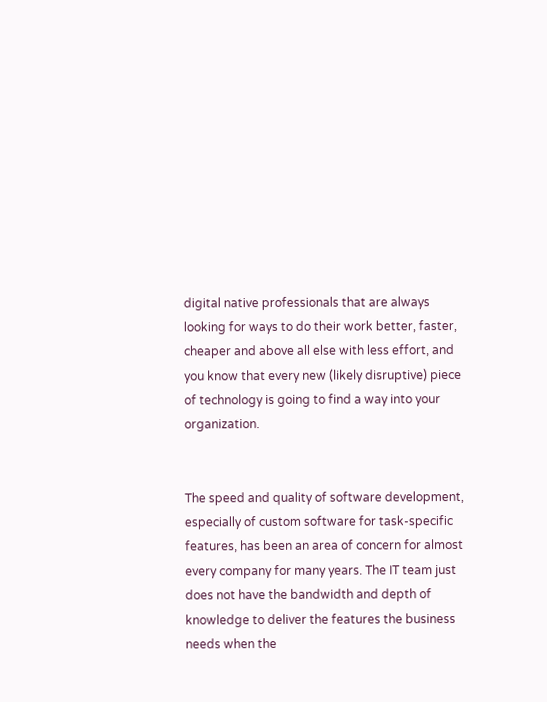digital native professionals that are always looking for ways to do their work better, faster, cheaper and above all else with less effort, and you know that every new (likely disruptive) piece of technology is going to find a way into your organization.


The speed and quality of software development, especially of custom software for task-specific features, has been an area of concern for almost every company for many years. The IT team just does not have the bandwidth and depth of knowledge to deliver the features the business needs when the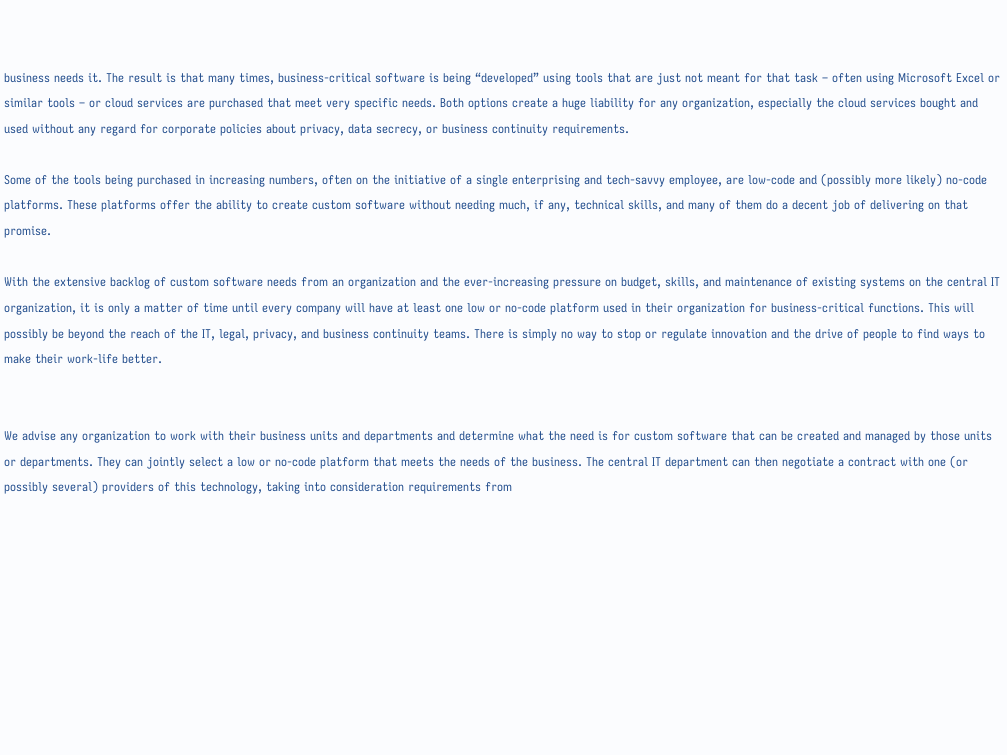business needs it. The result is that many times, business-critical software is being “developed” using tools that are just not meant for that task – often using Microsoft Excel or similar tools – or cloud services are purchased that meet very specific needs. Both options create a huge liability for any organization, especially the cloud services bought and used without any regard for corporate policies about privacy, data secrecy, or business continuity requirements.

Some of the tools being purchased in increasing numbers, often on the initiative of a single enterprising and tech-savvy employee, are low-code and (possibly more likely) no-code platforms. These platforms offer the ability to create custom software without needing much, if any, technical skills, and many of them do a decent job of delivering on that promise.

With the extensive backlog of custom software needs from an organization and the ever-increasing pressure on budget, skills, and maintenance of existing systems on the central IT organization, it is only a matter of time until every company will have at least one low or no-code platform used in their organization for business-critical functions. This will possibly be beyond the reach of the IT, legal, privacy, and business continuity teams. There is simply no way to stop or regulate innovation and the drive of people to find ways to make their work-life better.


We advise any organization to work with their business units and departments and determine what the need is for custom software that can be created and managed by those units or departments. They can jointly select a low or no-code platform that meets the needs of the business. The central IT department can then negotiate a contract with one (or possibly several) providers of this technology, taking into consideration requirements from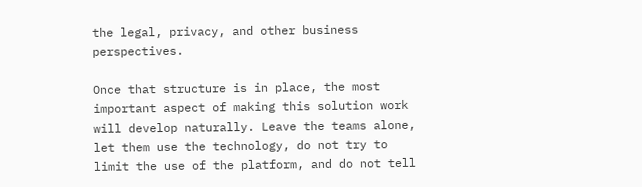the legal, privacy, and other business perspectives.

Once that structure is in place, the most important aspect of making this solution work will develop naturally. Leave the teams alone, let them use the technology, do not try to limit the use of the platform, and do not tell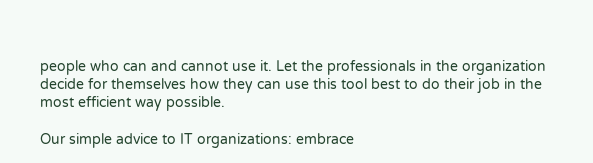people who can and cannot use it. Let the professionals in the organization decide for themselves how they can use this tool best to do their job in the most efficient way possible.

Our simple advice to IT organizations: embrace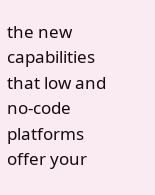the new capabilities that low and no-code platforms offer your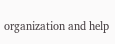organization and help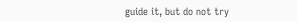guide it, but do not try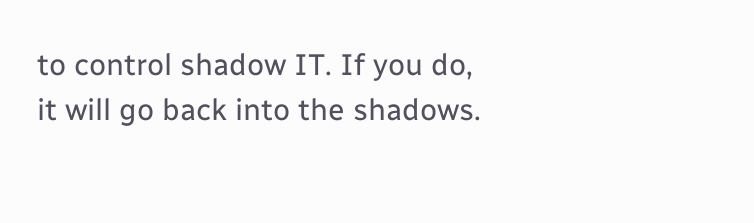to control shadow IT. If you do, it will go back into the shadows.